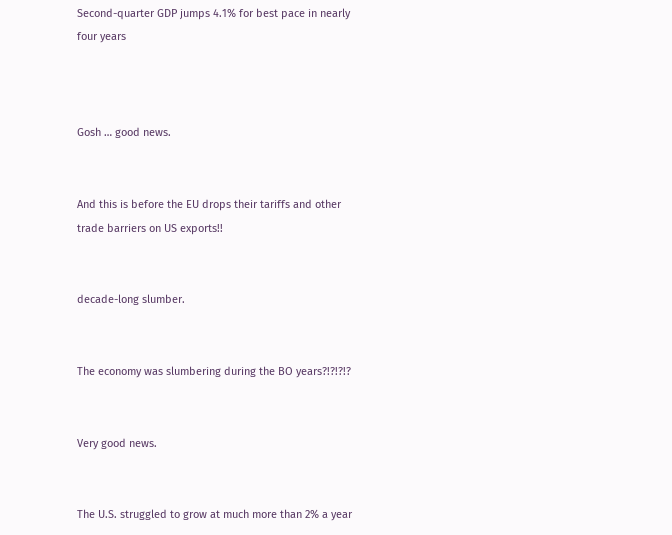Second-quarter GDP jumps 4.1% for best pace in nearly four years



Gosh … good news.


And this is before the EU drops their tariffs and other trade barriers on US exports!!


decade-long slumber.


The economy was slumbering during the BO years?!?!?!?


Very good news.


The U.S. struggled to grow at much more than 2% a year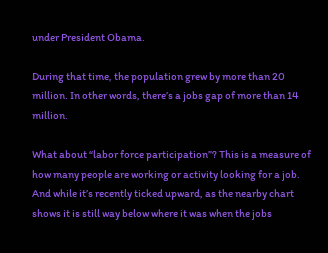under President Obama.

During that time, the population grew by more than 20 million. In other words, there’s a jobs gap of more than 14 million.

What about “labor force participation”? This is a measure of how many people are working or activity looking for a job. And while it’s recently ticked upward, as the nearby chart shows it is still way below where it was when the jobs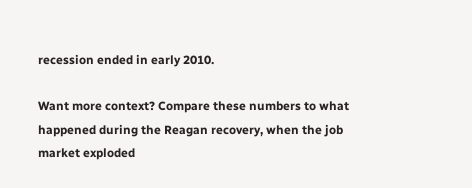recession ended in early 2010.

Want more context? Compare these numbers to what happened during the Reagan recovery, when the job market exploded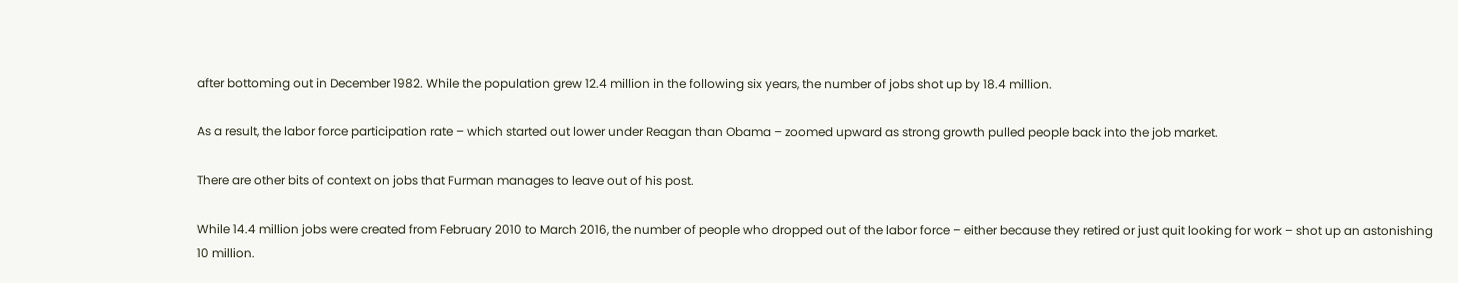after bottoming out in December 1982. While the population grew 12.4 million in the following six years, the number of jobs shot up by 18.4 million.

As a result, the labor force participation rate – which started out lower under Reagan than Obama – zoomed upward as strong growth pulled people back into the job market.

There are other bits of context on jobs that Furman manages to leave out of his post.

While 14.4 million jobs were created from February 2010 to March 2016, the number of people who dropped out of the labor force – either because they retired or just quit looking for work – shot up an astonishing 10 million.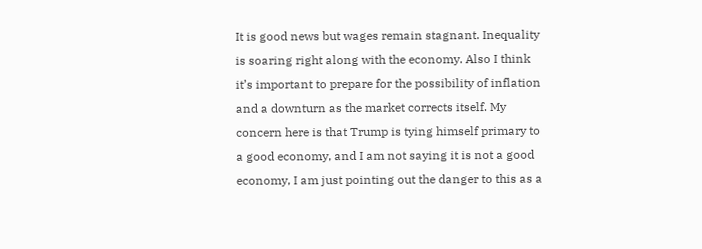It is good news but wages remain stagnant. Inequality is soaring right along with the economy. Also I think it’s important to prepare for the possibility of inflation and a downturn as the market corrects itself. My concern here is that Trump is tying himself primary to a good economy, and I am not saying it is not a good economy, I am just pointing out the danger to this as a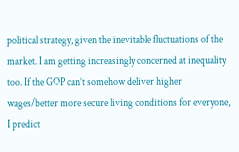political strategy, given the inevitable fluctuations of the market. I am getting increasingly concerned at inequality too. If the GOP can’t somehow deliver higher wages/better more secure living conditions for everyone, I predict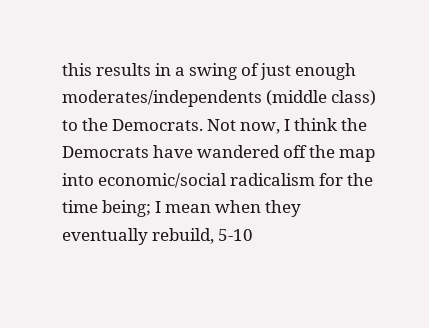this results in a swing of just enough moderates/independents (middle class) to the Democrats. Not now, I think the Democrats have wandered off the map into economic/social radicalism for the time being; I mean when they eventually rebuild, 5-10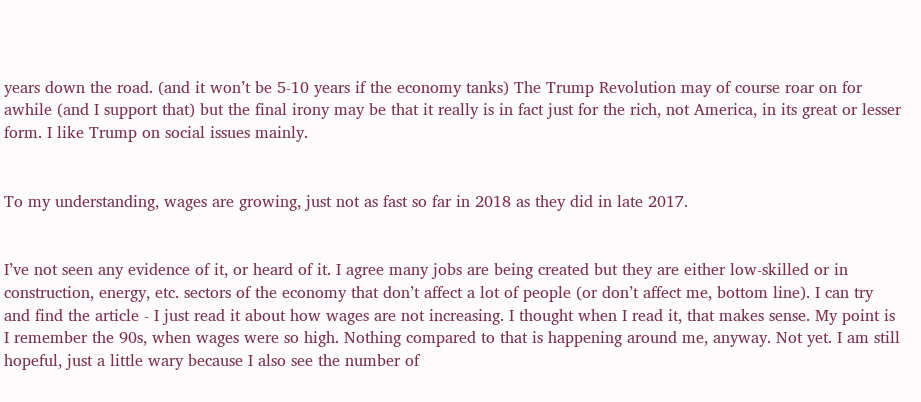years down the road. (and it won’t be 5-10 years if the economy tanks) The Trump Revolution may of course roar on for awhile (and I support that) but the final irony may be that it really is in fact just for the rich, not America, in its great or lesser form. I like Trump on social issues mainly.


To my understanding, wages are growing, just not as fast so far in 2018 as they did in late 2017.


I’ve not seen any evidence of it, or heard of it. I agree many jobs are being created but they are either low-skilled or in construction, energy, etc. sectors of the economy that don’t affect a lot of people (or don’t affect me, bottom line). I can try and find the article - I just read it about how wages are not increasing. I thought when I read it, that makes sense. My point is I remember the 90s, when wages were so high. Nothing compared to that is happening around me, anyway. Not yet. I am still hopeful, just a little wary because I also see the number of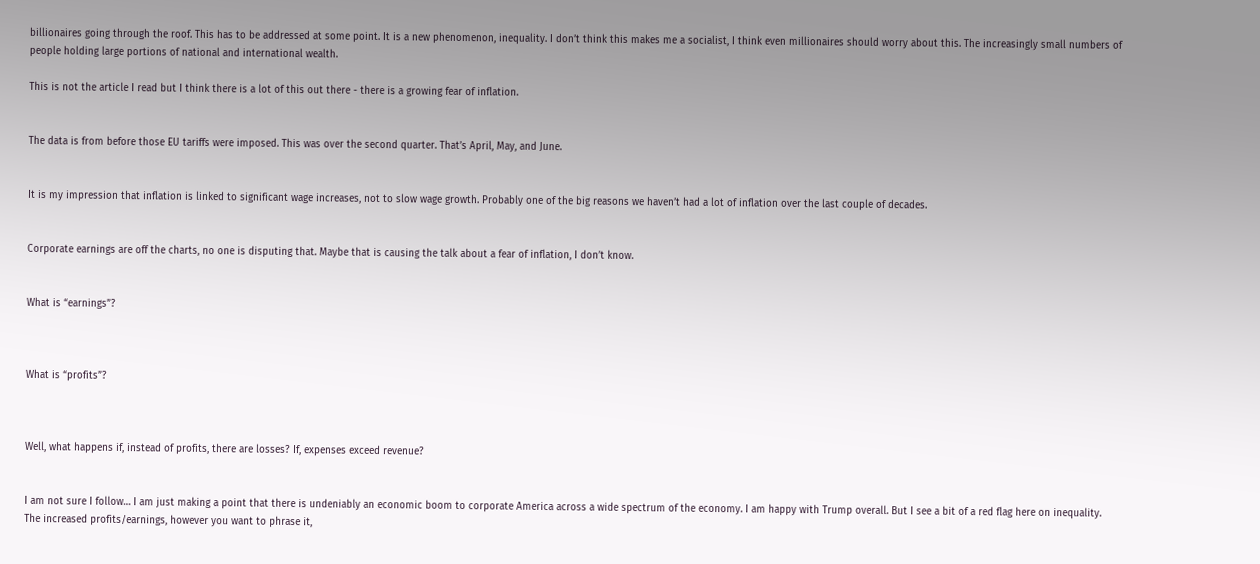billionaires going through the roof. This has to be addressed at some point. It is a new phenomenon, inequality. I don’t think this makes me a socialist, I think even millionaires should worry about this. The increasingly small numbers of people holding large portions of national and international wealth.

This is not the article I read but I think there is a lot of this out there - there is a growing fear of inflation.


The data is from before those EU tariffs were imposed. This was over the second quarter. That’s April, May, and June.


It is my impression that inflation is linked to significant wage increases, not to slow wage growth. Probably one of the big reasons we haven’t had a lot of inflation over the last couple of decades.


Corporate earnings are off the charts, no one is disputing that. Maybe that is causing the talk about a fear of inflation, I don’t know.


What is “earnings”?



What is “profits”?



Well, what happens if, instead of profits, there are losses? If, expenses exceed revenue?


I am not sure I follow… I am just making a point that there is undeniably an economic boom to corporate America across a wide spectrum of the economy. I am happy with Trump overall. But I see a bit of a red flag here on inequality. The increased profits/earnings, however you want to phrase it,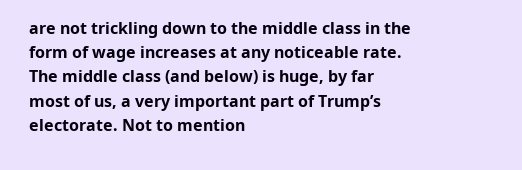are not trickling down to the middle class in the form of wage increases at any noticeable rate. The middle class (and below) is huge, by far most of us, a very important part of Trump’s electorate. Not to mention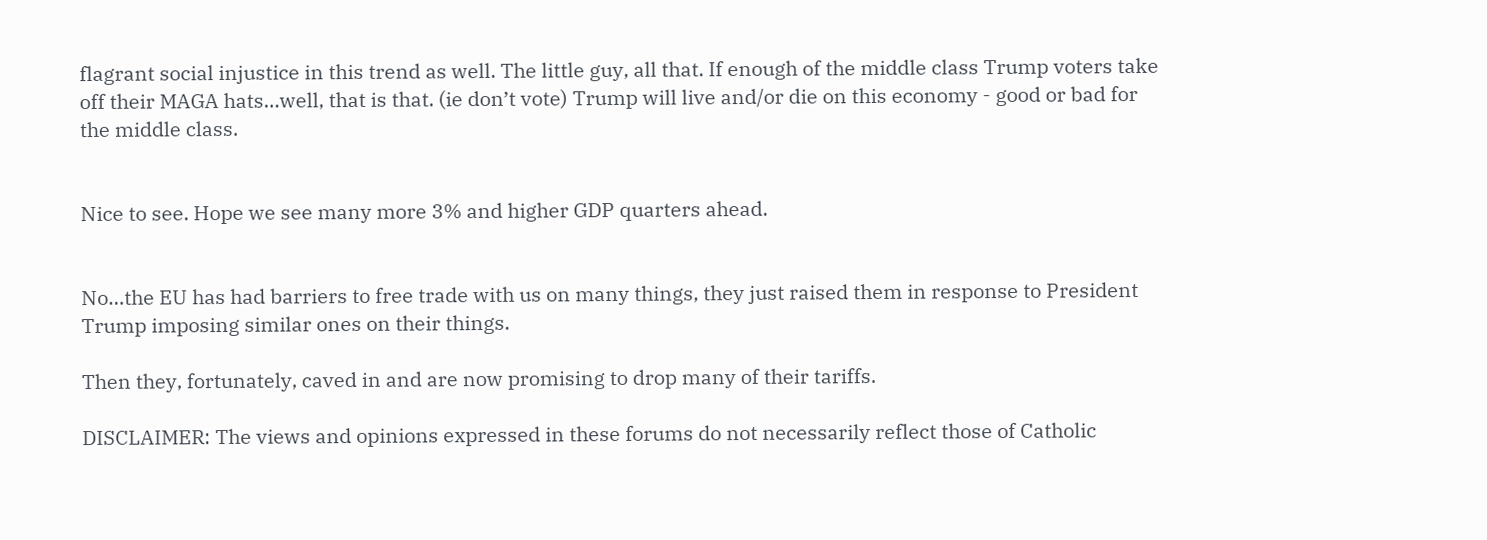flagrant social injustice in this trend as well. The little guy, all that. If enough of the middle class Trump voters take off their MAGA hats…well, that is that. (ie don’t vote) Trump will live and/or die on this economy - good or bad for the middle class.


Nice to see. Hope we see many more 3% and higher GDP quarters ahead.


No…the EU has had barriers to free trade with us on many things, they just raised them in response to President Trump imposing similar ones on their things.

Then they, fortunately, caved in and are now promising to drop many of their tariffs.

DISCLAIMER: The views and opinions expressed in these forums do not necessarily reflect those of Catholic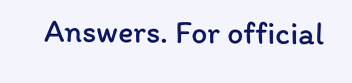Answers. For official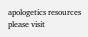apologetics resources please visit